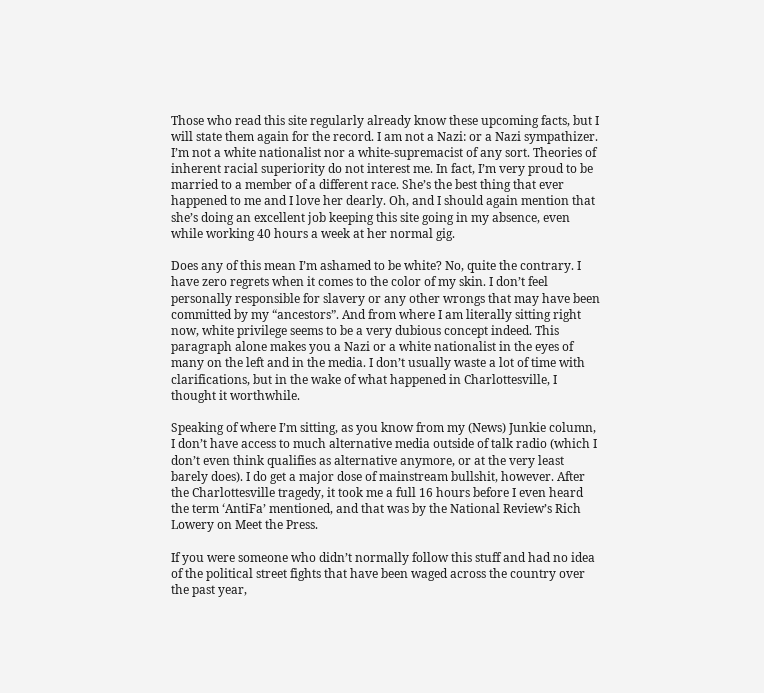Those who read this site regularly already know these upcoming facts, but I will state them again for the record. I am not a Nazi: or a Nazi sympathizer. I’m not a white nationalist nor a white-supremacist of any sort. Theories of inherent racial superiority do not interest me. In fact, I’m very proud to be married to a member of a different race. She’s the best thing that ever happened to me and I love her dearly. Oh, and I should again mention that she’s doing an excellent job keeping this site going in my absence, even while working 40 hours a week at her normal gig.

Does any of this mean I’m ashamed to be white? No, quite the contrary. I have zero regrets when it comes to the color of my skin. I don’t feel personally responsible for slavery or any other wrongs that may have been committed by my “ancestors”. And from where I am literally sitting right now, white privilege seems to be a very dubious concept indeed. This paragraph alone makes you a Nazi or a white nationalist in the eyes of many on the left and in the media. I don’t usually waste a lot of time with clarifications, but in the wake of what happened in Charlottesville, I thought it worthwhile.

Speaking of where I’m sitting, as you know from my (News) Junkie column, I don’t have access to much alternative media outside of talk radio (which I don’t even think qualifies as alternative anymore, or at the very least barely does). I do get a major dose of mainstream bullshit, however. After the Charlottesville tragedy, it took me a full 16 hours before I even heard the term ‘AntiFa’ mentioned, and that was by the National Review’s Rich Lowery on Meet the Press.

If you were someone who didn’t normally follow this stuff and had no idea of the political street fights that have been waged across the country over the past year,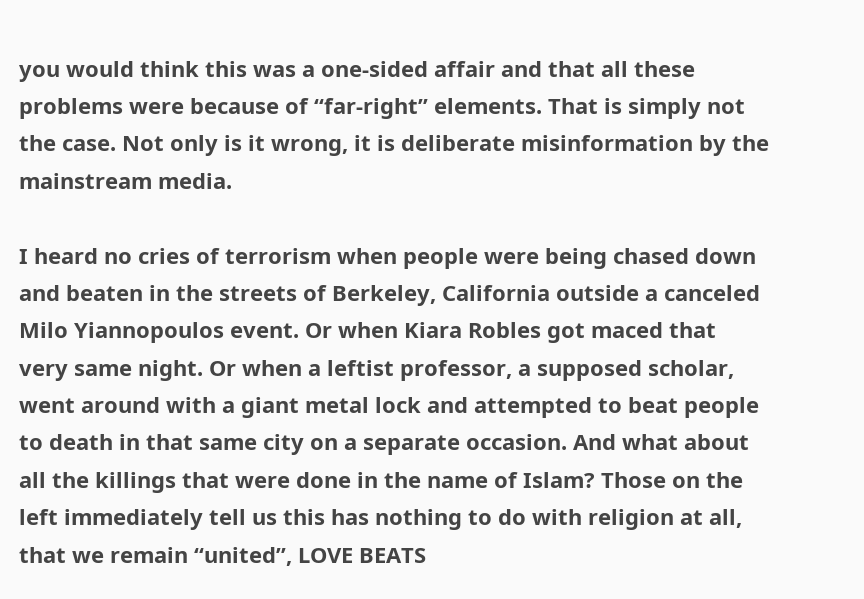you would think this was a one-sided affair and that all these problems were because of “far-right” elements. That is simply not the case. Not only is it wrong, it is deliberate misinformation by the mainstream media.

I heard no cries of terrorism when people were being chased down and beaten in the streets of Berkeley, California outside a canceled Milo Yiannopoulos event. Or when Kiara Robles got maced that very same night. Or when a leftist professor, a supposed scholar, went around with a giant metal lock and attempted to beat people to death in that same city on a separate occasion. And what about all the killings that were done in the name of Islam? Those on the left immediately tell us this has nothing to do with religion at all, that we remain “united”, LOVE BEATS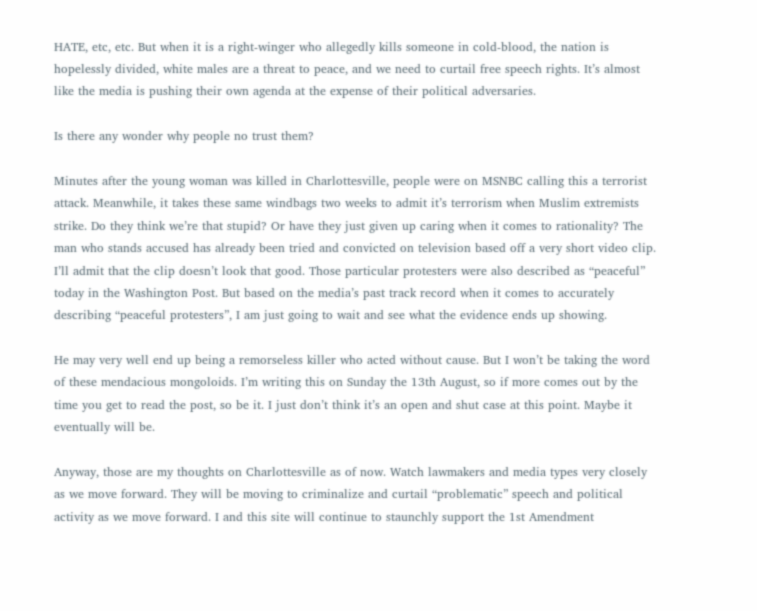HATE, etc, etc. But when it is a right-winger who allegedly kills someone in cold-blood, the nation is hopelessly divided, white males are a threat to peace, and we need to curtail free speech rights. It’s almost like the media is pushing their own agenda at the expense of their political adversaries.

Is there any wonder why people no trust them?

Minutes after the young woman was killed in Charlottesville, people were on MSNBC calling this a terrorist attack. Meanwhile, it takes these same windbags two weeks to admit it’s terrorism when Muslim extremists strike. Do they think we’re that stupid? Or have they just given up caring when it comes to rationality? The man who stands accused has already been tried and convicted on television based off a very short video clip. I’ll admit that the clip doesn’t look that good. Those particular protesters were also described as “peaceful” today in the Washington Post. But based on the media’s past track record when it comes to accurately describing “peaceful protesters”, I am just going to wait and see what the evidence ends up showing.

He may very well end up being a remorseless killer who acted without cause. But I won’t be taking the word of these mendacious mongoloids. I’m writing this on Sunday the 13th August, so if more comes out by the time you get to read the post, so be it. I just don’t think it’s an open and shut case at this point. Maybe it eventually will be.

Anyway, those are my thoughts on Charlottesville as of now. Watch lawmakers and media types very closely as we move forward. They will be moving to criminalize and curtail “problematic” speech and political activity as we move forward. I and this site will continue to staunchly support the 1st Amendment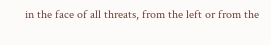in the face of all threats, from the left or from the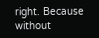right. Because without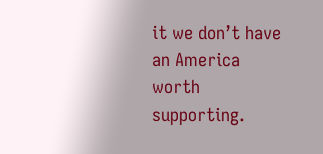it we don’t have an America worth supporting.